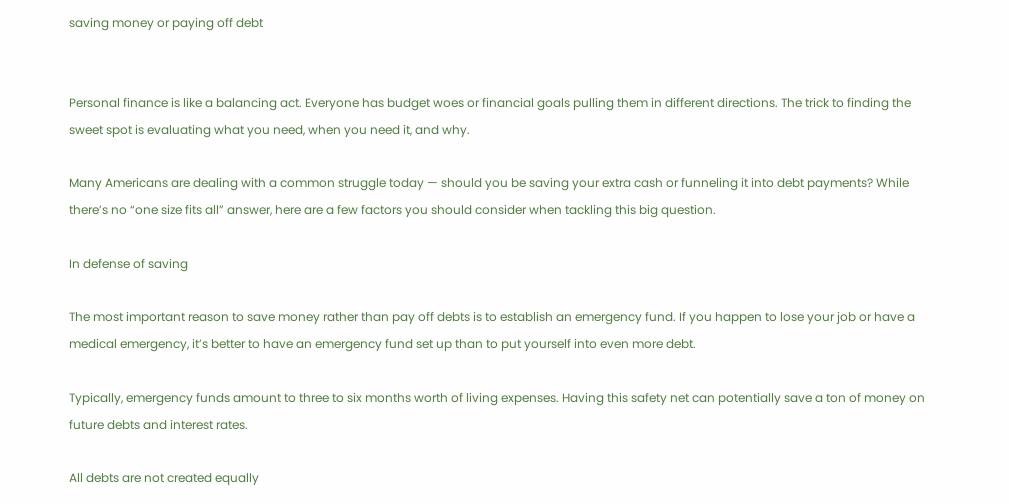saving money or paying off debt


Personal finance is like a balancing act. Everyone has budget woes or financial goals pulling them in different directions. The trick to finding the sweet spot is evaluating what you need, when you need it, and why.

Many Americans are dealing with a common struggle today — should you be saving your extra cash or funneling it into debt payments? While there’s no “one size fits all” answer, here are a few factors you should consider when tackling this big question.

In defense of saving

The most important reason to save money rather than pay off debts is to establish an emergency fund. If you happen to lose your job or have a medical emergency, it’s better to have an emergency fund set up than to put yourself into even more debt.

Typically, emergency funds amount to three to six months worth of living expenses. Having this safety net can potentially save a ton of money on future debts and interest rates.

All debts are not created equally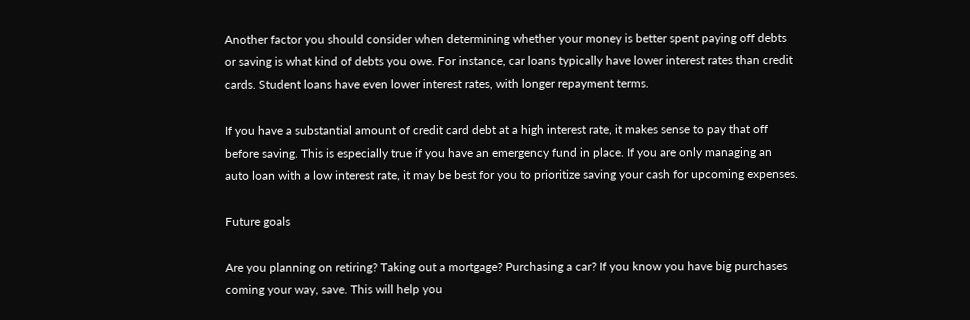Another factor you should consider when determining whether your money is better spent paying off debts or saving is what kind of debts you owe. For instance, car loans typically have lower interest rates than credit cards. Student loans have even lower interest rates, with longer repayment terms.

If you have a substantial amount of credit card debt at a high interest rate, it makes sense to pay that off before saving. This is especially true if you have an emergency fund in place. If you are only managing an auto loan with a low interest rate, it may be best for you to prioritize saving your cash for upcoming expenses.

Future goals

Are you planning on retiring? Taking out a mortgage? Purchasing a car? If you know you have big purchases coming your way, save. This will help you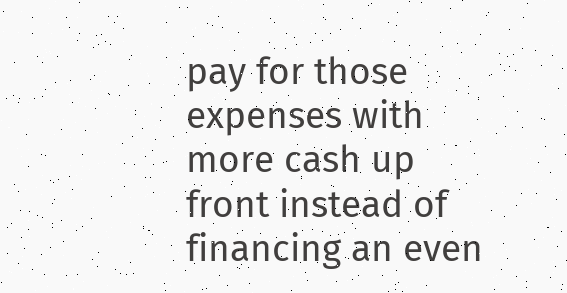pay for those expenses with more cash up front instead of financing an even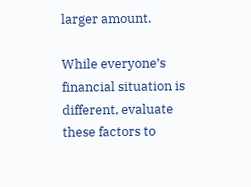larger amount.

While everyone’s financial situation is different, evaluate these factors to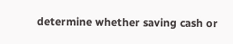determine whether saving cash or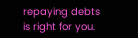repaying debts is right for you.